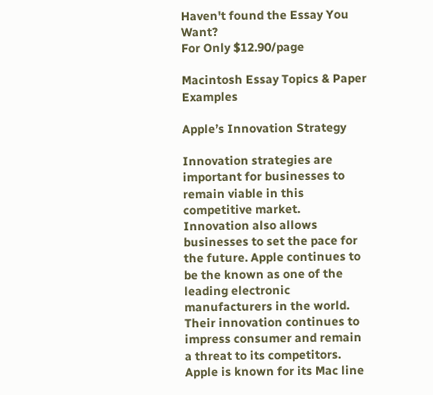Haven't found the Essay You Want?
For Only $12.90/page

Macintosh Essay Topics & Paper Examples

Apple’s Innovation Strategy

Innovation strategies are important for businesses to remain viable in this competitive market. Innovation also allows businesses to set the pace for the future. Apple continues to be the known as one of the leading electronic manufacturers in the world. Their innovation continues to impress consumer and remain a threat to its competitors. Apple is known for its Mac line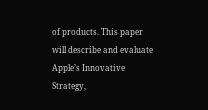of products. This paper will describe and evaluate Apple’s Innovative Strategy,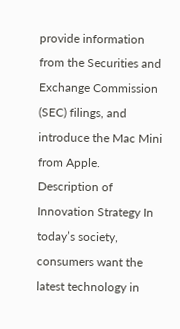provide information from the Securities and Exchange Commission (SEC) filings, and introduce the Mac Mini from Apple. Description of Innovation Strategy In today’s society, consumers want the latest technology in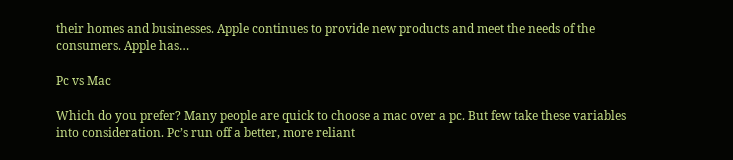their homes and businesses. Apple continues to provide new products and meet the needs of the consumers. Apple has…

Pc vs Mac

Which do you prefer? Many people are quick to choose a mac over a pc. But few take these variables into consideration. Pc’s run off a better, more reliant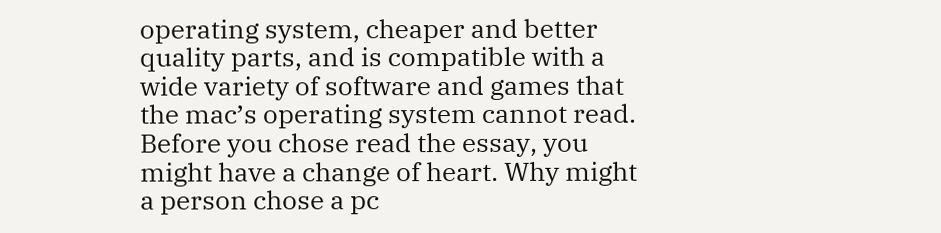operating system, cheaper and better quality parts, and is compatible with a wide variety of software and games that the mac’s operating system cannot read. Before you chose read the essay, you might have a change of heart. Why might a person chose a pc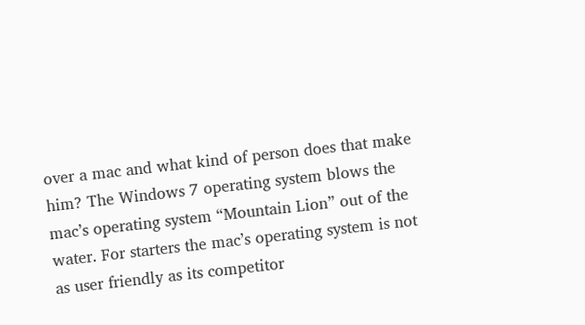over a mac and what kind of person does that make him? The Windows 7 operating system blows the mac’s operating system “Mountain Lion” out of the water. For starters the mac’s operating system is not as user friendly as its competitor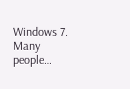Windows 7. Many people…